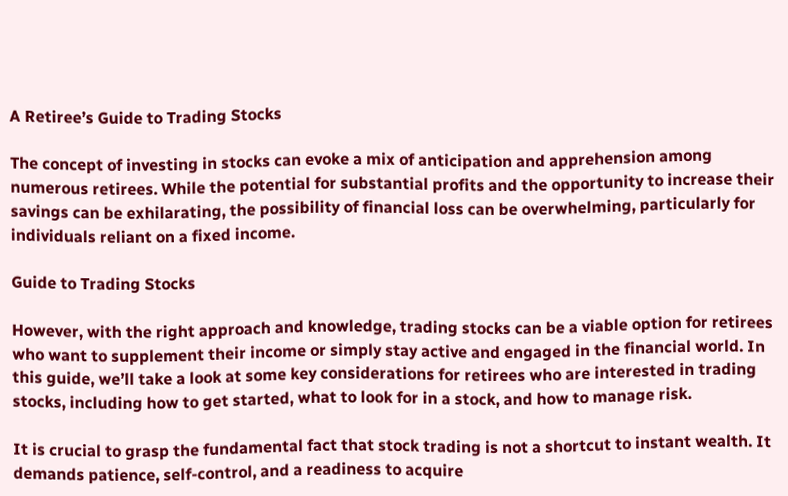A Retiree’s Guide to Trading Stocks

The concept of investing in stocks can evoke a mix of anticipation and apprehension among numerous retirees. While the potential for substantial profits and the opportunity to increase their savings can be exhilarating, the possibility of financial loss can be overwhelming, particularly for individuals reliant on a fixed income.

Guide to Trading Stocks

However, with the right approach and knowledge, trading stocks can be a viable option for retirees who want to supplement their income or simply stay active and engaged in the financial world. In this guide, we’ll take a look at some key considerations for retirees who are interested in trading stocks, including how to get started, what to look for in a stock, and how to manage risk.

It is crucial to grasp the fundamental fact that stock trading is not a shortcut to instant wealth. It demands patience, self-control, and a readiness to acquire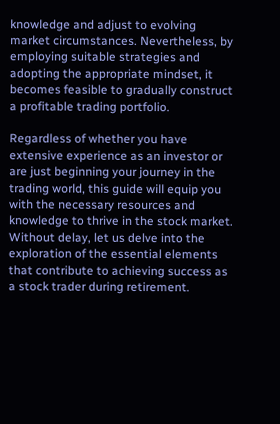knowledge and adjust to evolving market circumstances. Nevertheless, by employing suitable strategies and adopting the appropriate mindset, it becomes feasible to gradually construct a profitable trading portfolio.

Regardless of whether you have extensive experience as an investor or are just beginning your journey in the trading world, this guide will equip you with the necessary resources and knowledge to thrive in the stock market. Without delay, let us delve into the exploration of the essential elements that contribute to achieving success as a stock trader during retirement.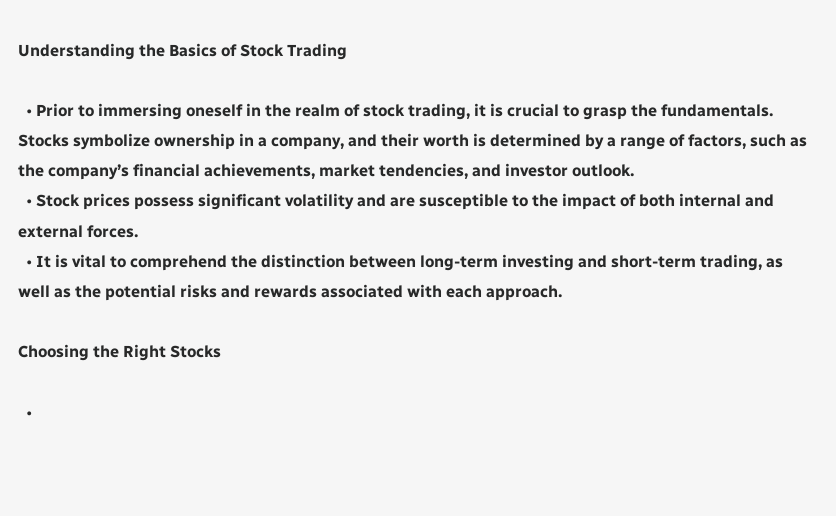Understanding the Basics of Stock Trading

  • Prior to immersing oneself in the realm of stock trading, it is crucial to grasp the fundamentals. Stocks symbolize ownership in a company, and their worth is determined by a range of factors, such as the company’s financial achievements, market tendencies, and investor outlook.
  • Stock prices possess significant volatility and are susceptible to the impact of both internal and external forces.
  • It is vital to comprehend the distinction between long-term investing and short-term trading, as well as the potential risks and rewards associated with each approach.

Choosing the Right Stocks

  •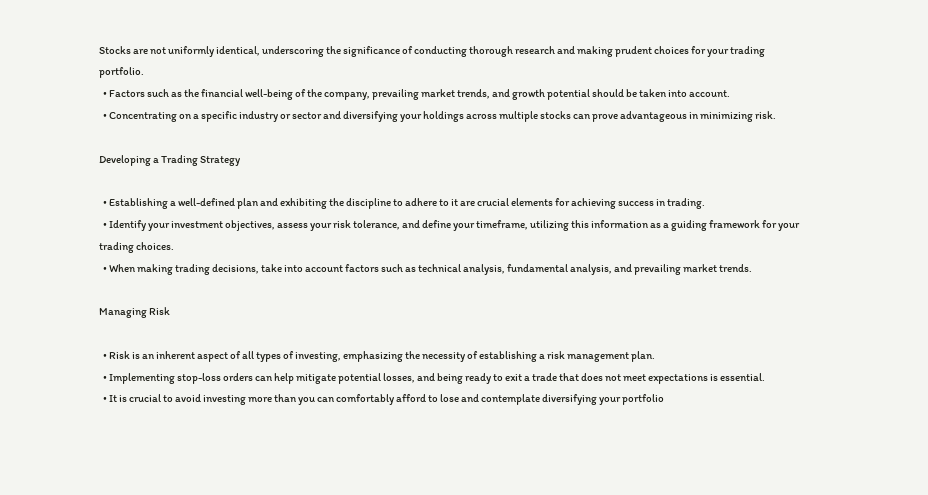Stocks are not uniformly identical, underscoring the significance of conducting thorough research and making prudent choices for your trading portfolio.
  • Factors such as the financial well-being of the company, prevailing market trends, and growth potential should be taken into account.
  • Concentrating on a specific industry or sector and diversifying your holdings across multiple stocks can prove advantageous in minimizing risk.

Developing a Trading Strategy

  • Establishing a well-defined plan and exhibiting the discipline to adhere to it are crucial elements for achieving success in trading.
  • Identify your investment objectives, assess your risk tolerance, and define your timeframe, utilizing this information as a guiding framework for your trading choices.
  • When making trading decisions, take into account factors such as technical analysis, fundamental analysis, and prevailing market trends.

Managing Risk

  • Risk is an inherent aspect of all types of investing, emphasizing the necessity of establishing a risk management plan.
  • Implementing stop-loss orders can help mitigate potential losses, and being ready to exit a trade that does not meet expectations is essential.
  • It is crucial to avoid investing more than you can comfortably afford to lose and contemplate diversifying your portfolio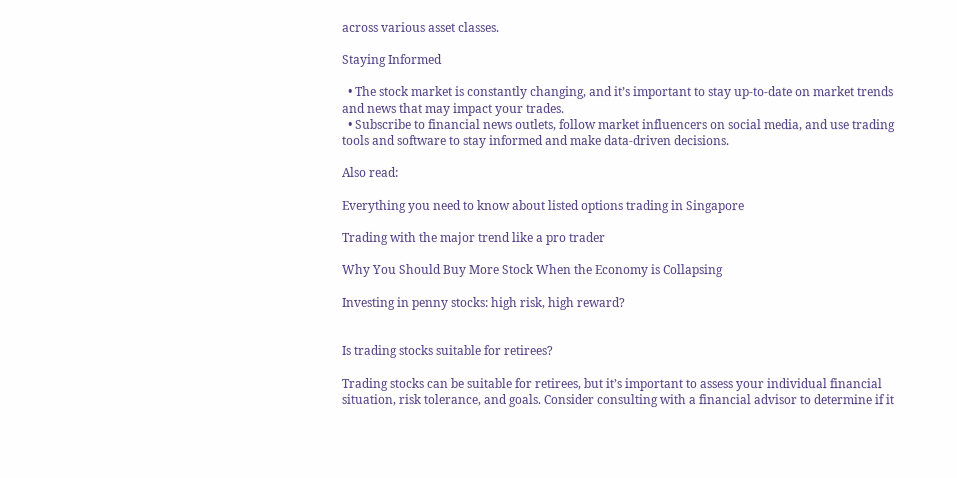across various asset classes.

Staying Informed

  • The stock market is constantly changing, and it’s important to stay up-to-date on market trends and news that may impact your trades.
  • Subscribe to financial news outlets, follow market influencers on social media, and use trading tools and software to stay informed and make data-driven decisions.

Also read:

Everything you need to know about listed options trading in Singapore

Trading with the major trend like a pro trader

Why You Should Buy More Stock When the Economy is Collapsing

Investing in penny stocks: high risk, high reward?


Is trading stocks suitable for retirees?

Trading stocks can be suitable for retirees, but it’s important to assess your individual financial situation, risk tolerance, and goals. Consider consulting with a financial advisor to determine if it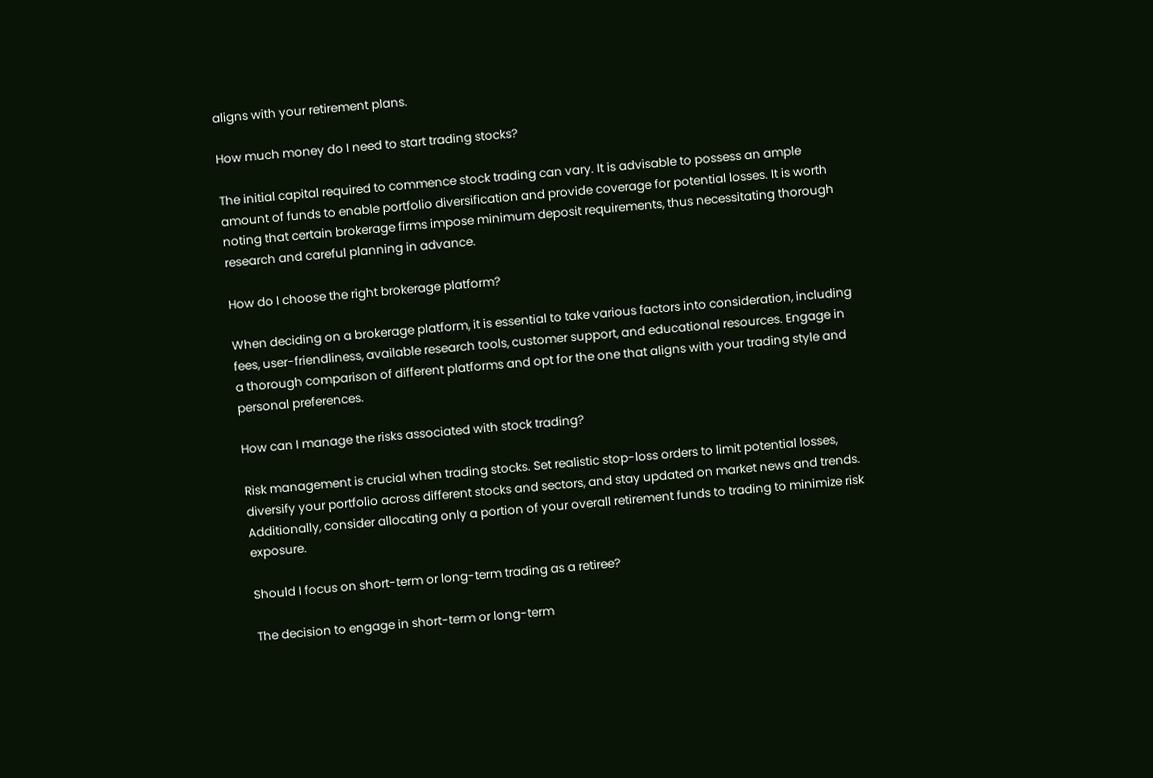aligns with your retirement plans.

How much money do I need to start trading stocks?

The initial capital required to commence stock trading can vary. It is advisable to possess an ample amount of funds to enable portfolio diversification and provide coverage for potential losses. It is worth noting that certain brokerage firms impose minimum deposit requirements, thus necessitating thorough research and careful planning in advance.

How do I choose the right brokerage platform?

When deciding on a brokerage platform, it is essential to take various factors into consideration, including fees, user-friendliness, available research tools, customer support, and educational resources. Engage in a thorough comparison of different platforms and opt for the one that aligns with your trading style and personal preferences.

How can I manage the risks associated with stock trading?

Risk management is crucial when trading stocks. Set realistic stop-loss orders to limit potential losses, diversify your portfolio across different stocks and sectors, and stay updated on market news and trends. Additionally, consider allocating only a portion of your overall retirement funds to trading to minimize risk exposure.

Should I focus on short-term or long-term trading as a retiree?

The decision to engage in short-term or long-term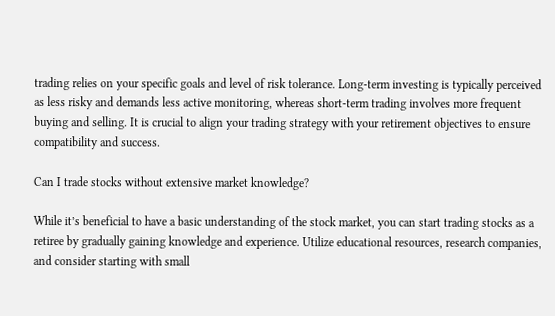trading relies on your specific goals and level of risk tolerance. Long-term investing is typically perceived as less risky and demands less active monitoring, whereas short-term trading involves more frequent buying and selling. It is crucial to align your trading strategy with your retirement objectives to ensure compatibility and success.

Can I trade stocks without extensive market knowledge?

While it’s beneficial to have a basic understanding of the stock market, you can start trading stocks as a retiree by gradually gaining knowledge and experience. Utilize educational resources, research companies, and consider starting with small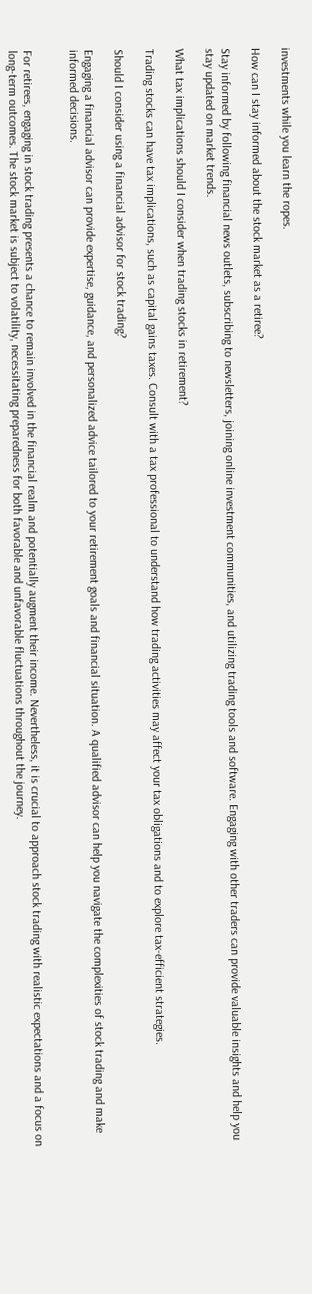investments while you learn the ropes.

How can I stay informed about the stock market as a retiree?

Stay informed by following financial news outlets, subscribing to newsletters, joining online investment communities, and utilizing trading tools and software. Engaging with other traders can provide valuable insights and help you stay updated on market trends.

What tax implications should I consider when trading stocks in retirement?

Trading stocks can have tax implications, such as capital gains taxes. Consult with a tax professional to understand how trading activities may affect your tax obligations and to explore tax-efficient strategies.

Should I consider using a financial advisor for stock trading?

Engaging a financial advisor can provide expertise, guidance, and personalized advice tailored to your retirement goals and financial situation. A qualified advisor can help you navigate the complexities of stock trading and make informed decisions.


For retirees, engaging in stock trading presents a chance to remain involved in the financial realm and potentially augment their income. Nevertheless, it is crucial to approach stock trading with realistic expectations and a focus on long-term outcomes. The stock market is subject to volatility, necessitating preparedness for both favorable and unfavorable fluctuations throughout the journey.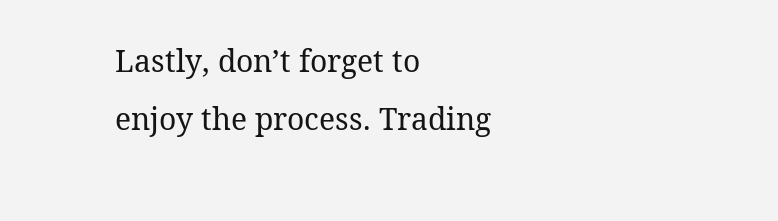Lastly, don’t forget to enjoy the process. Trading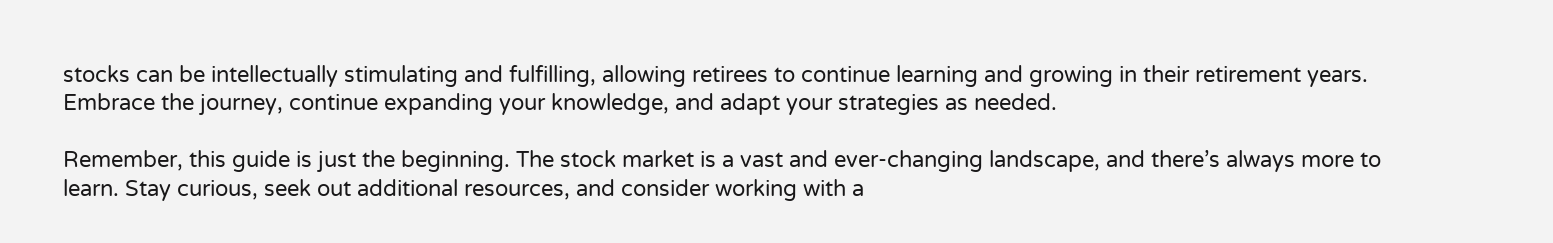stocks can be intellectually stimulating and fulfilling, allowing retirees to continue learning and growing in their retirement years. Embrace the journey, continue expanding your knowledge, and adapt your strategies as needed.

Remember, this guide is just the beginning. The stock market is a vast and ever-changing landscape, and there’s always more to learn. Stay curious, seek out additional resources, and consider working with a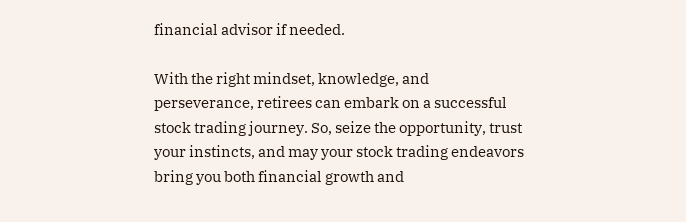financial advisor if needed.

With the right mindset, knowledge, and perseverance, retirees can embark on a successful stock trading journey. So, seize the opportunity, trust your instincts, and may your stock trading endeavors bring you both financial growth and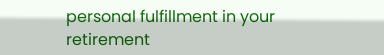personal fulfillment in your retirement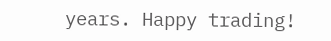years. Happy trading!